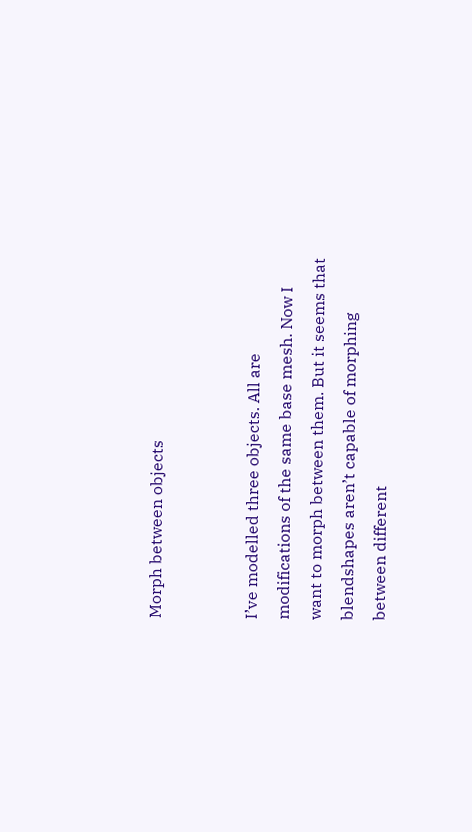Morph between objects


I’ve modelled three objects. All are modifications of the same base mesh. Now I want to morph between them. But it seems that blendshapes aren’t capable of morphing between different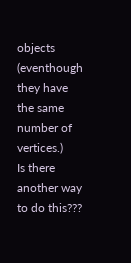objects (eventhough they have the same number of vertices.)
Is there another way to do this???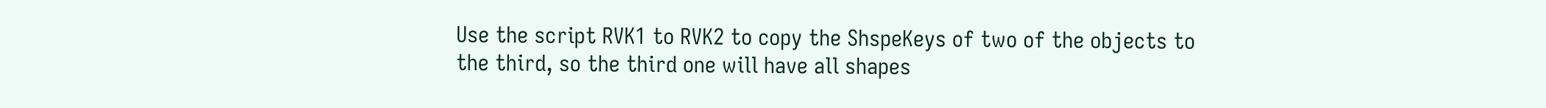Use the script RVK1 to RVK2 to copy the ShspeKeys of two of the objects to the third, so the third one will have all shapes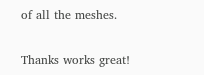of all the meshes.


Thanks works great!